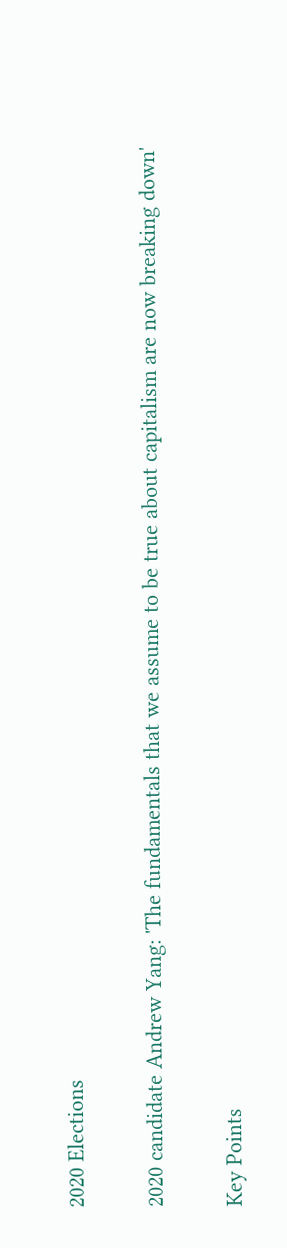2020 Elections

2020 candidate Andrew Yang: 'The fundamentals that we assume to be true about capitalism are now breaking down'

Key Points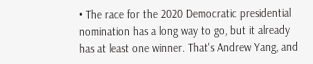• The race for the 2020 Democratic presidential nomination has a long way to go, but it already has at least one winner. That's Andrew Yang, and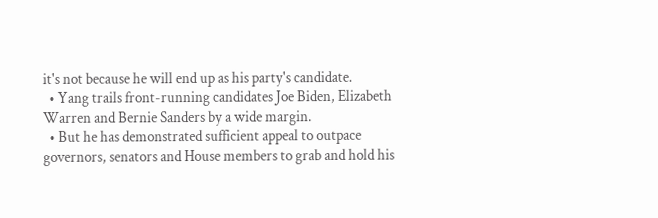it's not because he will end up as his party's candidate.
  • Yang trails front-running candidates Joe Biden, Elizabeth Warren and Bernie Sanders by a wide margin.
  • But he has demonstrated sufficient appeal to outpace governors, senators and House members to grab and hold his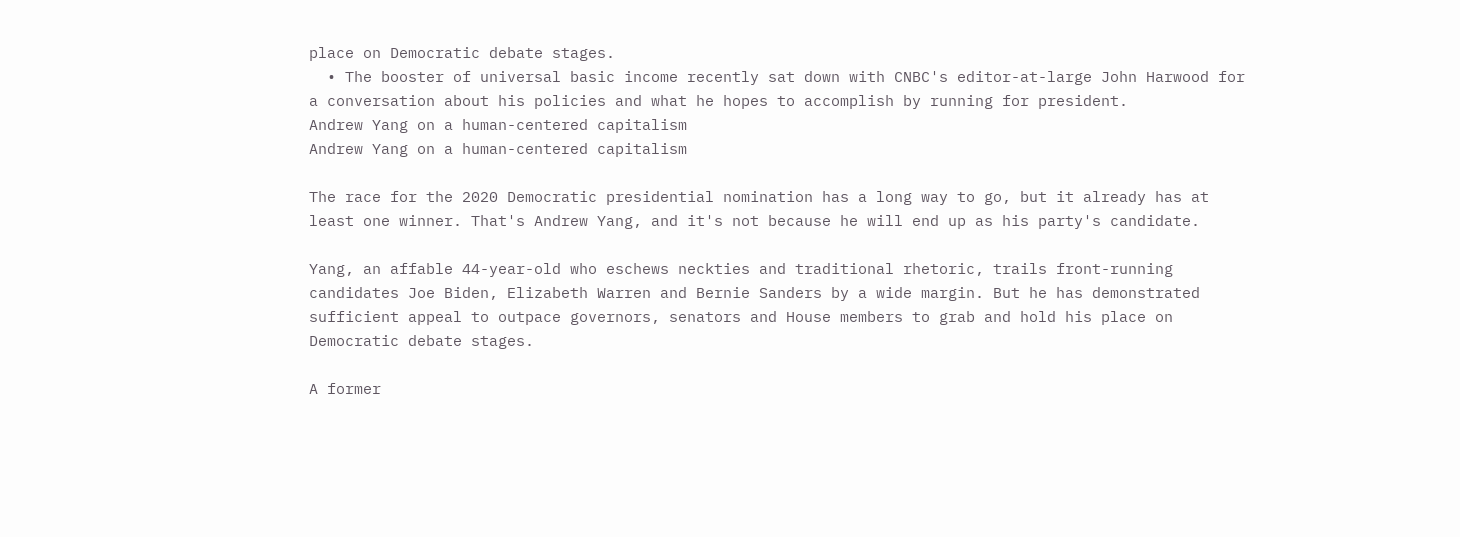place on Democratic debate stages.
  • The booster of universal basic income recently sat down with CNBC's editor-at-large John Harwood for a conversation about his policies and what he hopes to accomplish by running for president.
Andrew Yang on a human-centered capitalism
Andrew Yang on a human-centered capitalism

The race for the 2020 Democratic presidential nomination has a long way to go, but it already has at least one winner. That's Andrew Yang, and it's not because he will end up as his party's candidate.

Yang, an affable 44-year-old who eschews neckties and traditional rhetoric, trails front-running candidates Joe Biden, Elizabeth Warren and Bernie Sanders by a wide margin. But he has demonstrated sufficient appeal to outpace governors, senators and House members to grab and hold his place on Democratic debate stages.

A former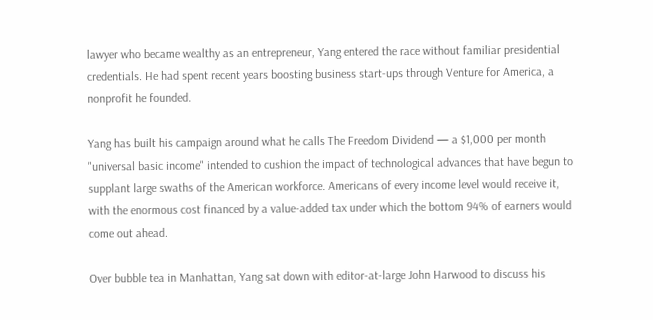lawyer who became wealthy as an entrepreneur, Yang entered the race without familiar presidential credentials. He had spent recent years boosting business start-ups through Venture for America, a nonprofit he founded.

Yang has built his campaign around what he calls The Freedom Dividend — a $1,000 per month "universal basic income" intended to cushion the impact of technological advances that have begun to supplant large swaths of the American workforce. Americans of every income level would receive it, with the enormous cost financed by a value-added tax under which the bottom 94% of earners would come out ahead.

Over bubble tea in Manhattan, Yang sat down with editor-at-large John Harwood to discuss his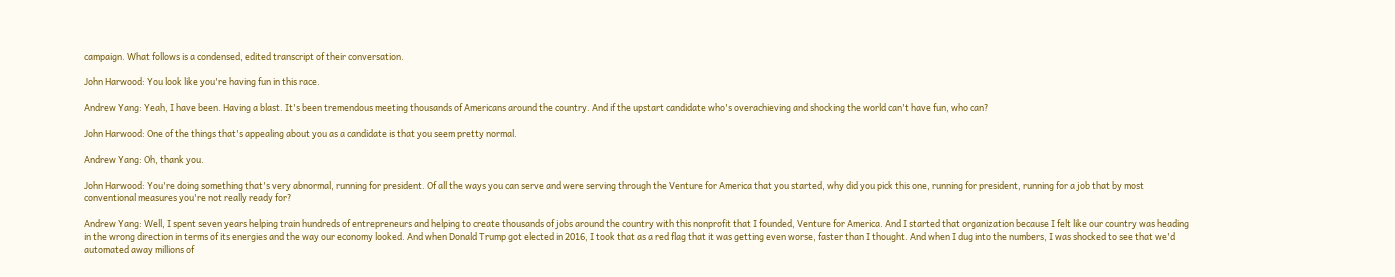campaign. What follows is a condensed, edited transcript of their conversation.

John Harwood: You look like you're having fun in this race.

Andrew Yang: Yeah, I have been. Having a blast. It's been tremendous meeting thousands of Americans around the country. And if the upstart candidate who's overachieving and shocking the world can't have fun, who can?

John Harwood: One of the things that's appealing about you as a candidate is that you seem pretty normal.

Andrew Yang: Oh, thank you.

John Harwood: You're doing something that's very abnormal, running for president. Of all the ways you can serve and were serving through the Venture for America that you started, why did you pick this one, running for president, running for a job that by most conventional measures you're not really ready for?

Andrew Yang: Well, I spent seven years helping train hundreds of entrepreneurs and helping to create thousands of jobs around the country with this nonprofit that I founded, Venture for America. And I started that organization because I felt like our country was heading in the wrong direction in terms of its energies and the way our economy looked. And when Donald Trump got elected in 2016, I took that as a red flag that it was getting even worse, faster than I thought. And when I dug into the numbers, I was shocked to see that we'd automated away millions of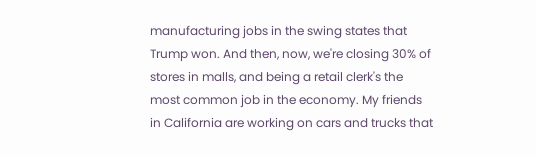manufacturing jobs in the swing states that Trump won. And then, now, we're closing 30% of stores in malls, and being a retail clerk's the most common job in the economy. My friends in California are working on cars and trucks that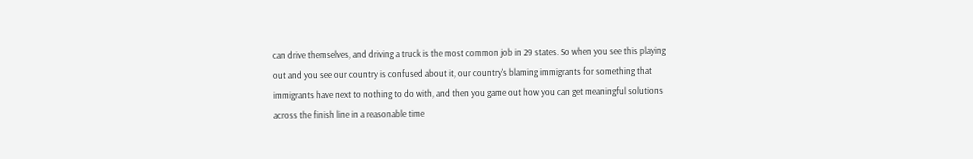can drive themselves, and driving a truck is the most common job in 29 states. So when you see this playing out and you see our country is confused about it, our country's blaming immigrants for something that immigrants have next to nothing to do with, and then you game out how you can get meaningful solutions across the finish line in a reasonable time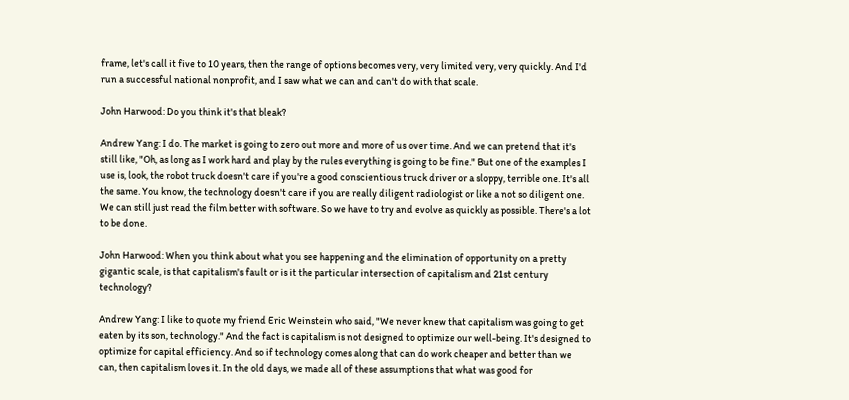frame, let's call it five to 10 years, then the range of options becomes very, very limited very, very quickly. And I'd run a successful national nonprofit, and I saw what we can and can't do with that scale.

John Harwood: Do you think it's that bleak?

Andrew Yang: I do. The market is going to zero out more and more of us over time. And we can pretend that it's still like, "Oh, as long as I work hard and play by the rules everything is going to be fine." But one of the examples I use is, look, the robot truck doesn't care if you're a good conscientious truck driver or a sloppy, terrible one. It's all the same. You know, the technology doesn't care if you are really diligent radiologist or like a not so diligent one. We can still just read the film better with software. So we have to try and evolve as quickly as possible. There's a lot to be done.

John Harwood: When you think about what you see happening and the elimination of opportunity on a pretty gigantic scale, is that capitalism's fault or is it the particular intersection of capitalism and 21st century technology?

Andrew Yang: I like to quote my friend Eric Weinstein who said, "We never knew that capitalism was going to get eaten by its son, technology." And the fact is capitalism is not designed to optimize our well-being. It's designed to optimize for capital efficiency. And so if technology comes along that can do work cheaper and better than we can, then capitalism loves it. In the old days, we made all of these assumptions that what was good for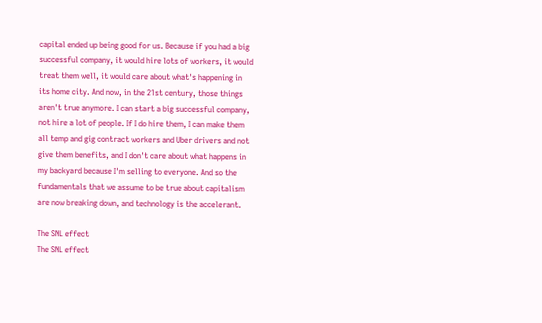capital ended up being good for us. Because if you had a big successful company, it would hire lots of workers, it would treat them well, it would care about what's happening in its home city. And now, in the 21st century, those things aren't true anymore. I can start a big successful company, not hire a lot of people. If I do hire them, I can make them all temp and gig contract workers and Uber drivers and not give them benefits, and I don't care about what happens in my backyard because I'm selling to everyone. And so the fundamentals that we assume to be true about capitalism are now breaking down, and technology is the accelerant.

The SNL effect
The SNL effect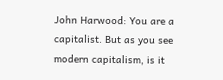John Harwood: You are a capitalist. But as you see modern capitalism, is it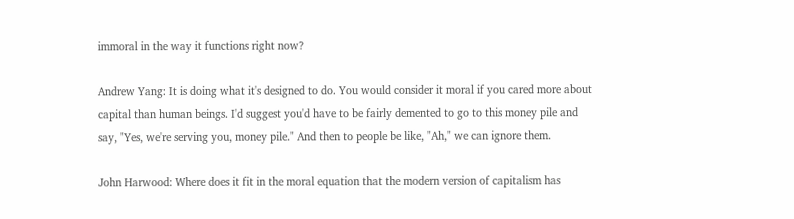immoral in the way it functions right now?

Andrew Yang: It is doing what it's designed to do. You would consider it moral if you cared more about capital than human beings. I'd suggest you'd have to be fairly demented to go to this money pile and say, "Yes, we're serving you, money pile." And then to people be like, "Ah," we can ignore them.

John Harwood: Where does it fit in the moral equation that the modern version of capitalism has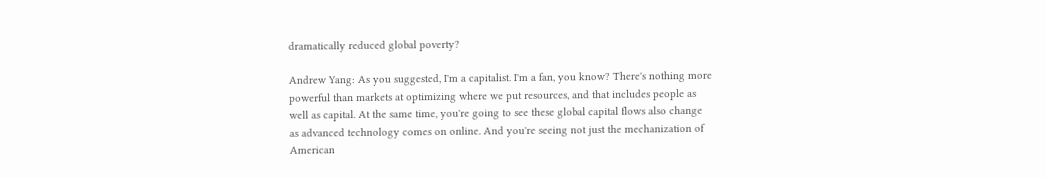dramatically reduced global poverty?

Andrew Yang: As you suggested, I'm a capitalist. I'm a fan, you know? There's nothing more powerful than markets at optimizing where we put resources, and that includes people as well as capital. At the same time, you're going to see these global capital flows also change as advanced technology comes on online. And you're seeing not just the mechanization of American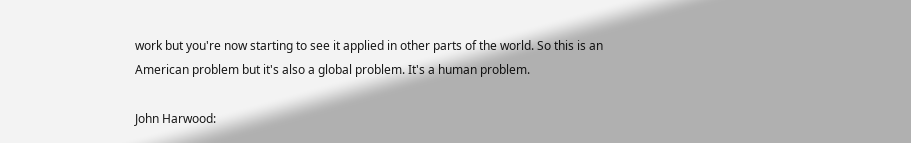work but you're now starting to see it applied in other parts of the world. So this is an American problem but it's also a global problem. It's a human problem.

John Harwood: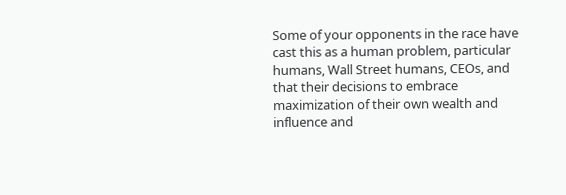Some of your opponents in the race have cast this as a human problem, particular humans, Wall Street humans, CEOs, and that their decisions to embrace maximization of their own wealth and influence and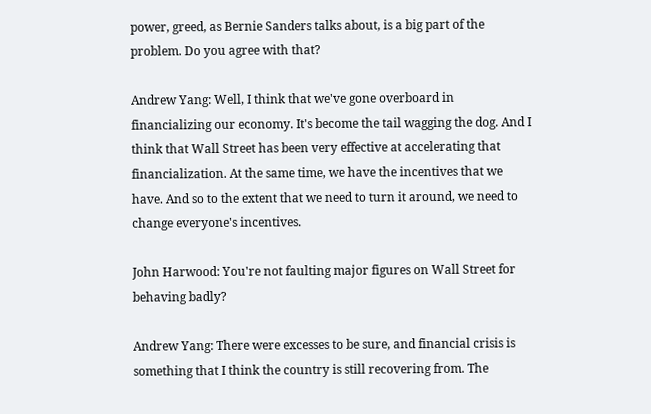power, greed, as Bernie Sanders talks about, is a big part of the problem. Do you agree with that?

Andrew Yang: Well, I think that we've gone overboard in financializing our economy. It's become the tail wagging the dog. And I think that Wall Street has been very effective at accelerating that financialization. At the same time, we have the incentives that we have. And so to the extent that we need to turn it around, we need to change everyone's incentives.

John Harwood: You're not faulting major figures on Wall Street for behaving badly?

Andrew Yang: There were excesses to be sure, and financial crisis is something that I think the country is still recovering from. The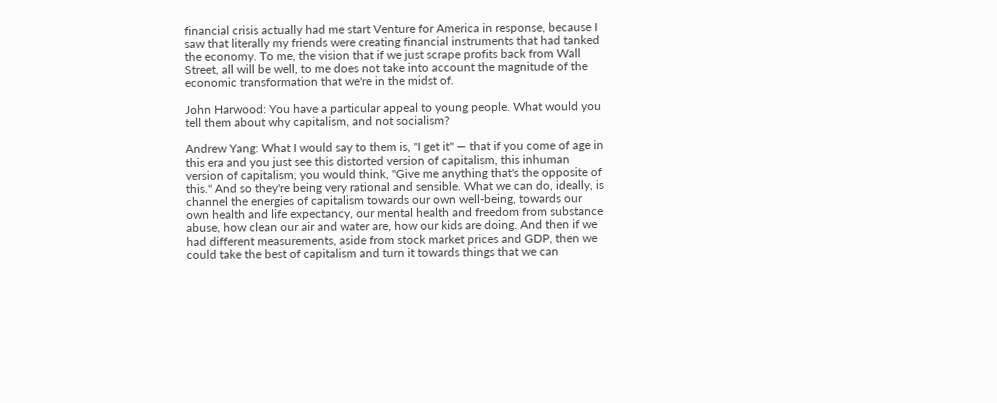financial crisis actually had me start Venture for America in response, because I saw that literally my friends were creating financial instruments that had tanked the economy. To me, the vision that if we just scrape profits back from Wall Street, all will be well, to me does not take into account the magnitude of the economic transformation that we're in the midst of.

John Harwood: You have a particular appeal to young people. What would you tell them about why capitalism, and not socialism?

Andrew Yang: What I would say to them is, "I get it" — that if you come of age in this era and you just see this distorted version of capitalism, this inhuman version of capitalism, you would think, "Give me anything that's the opposite of this." And so they're being very rational and sensible. What we can do, ideally, is channel the energies of capitalism towards our own well-being, towards our own health and life expectancy, our mental health and freedom from substance abuse, how clean our air and water are, how our kids are doing. And then if we had different measurements, aside from stock market prices and GDP, then we could take the best of capitalism and turn it towards things that we can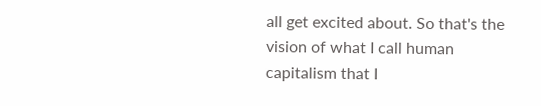all get excited about. So that's the vision of what I call human capitalism that I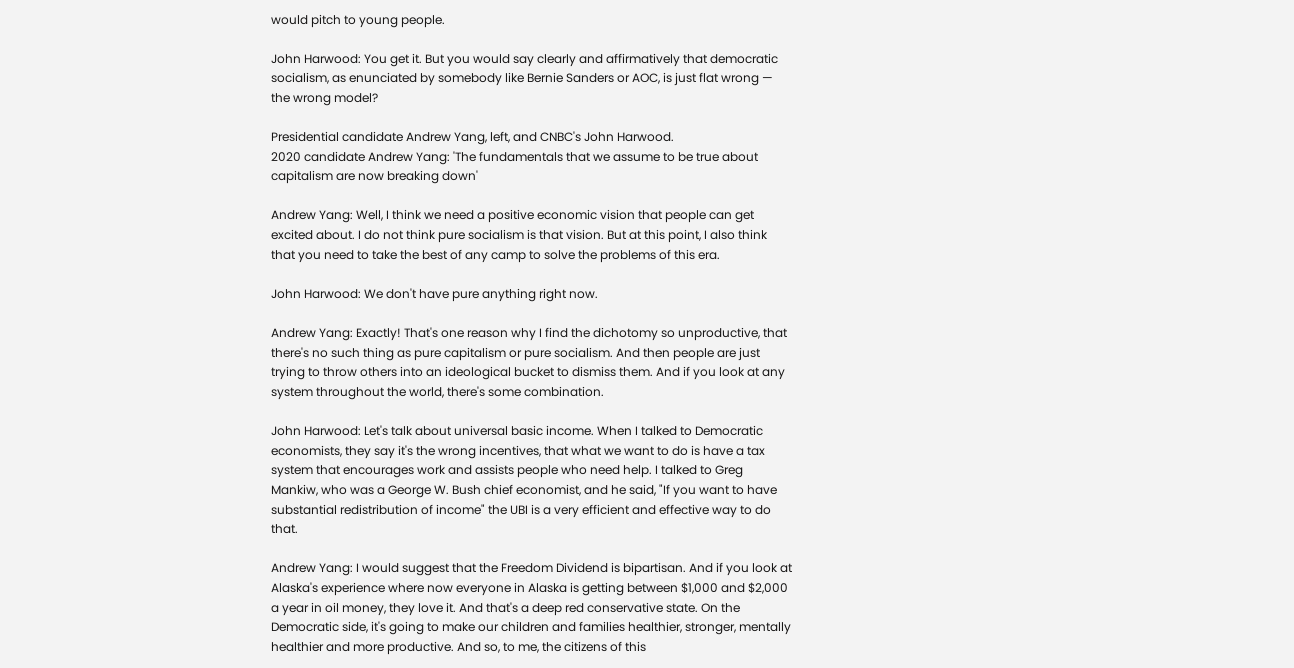would pitch to young people.

John Harwood: You get it. But you would say clearly and affirmatively that democratic socialism, as enunciated by somebody like Bernie Sanders or AOC, is just flat wrong — the wrong model?

Presidential candidate Andrew Yang, left, and CNBC's John Harwood.
2020 candidate Andrew Yang: 'The fundamentals that we assume to be true about capitalism are now breaking down'

Andrew Yang: Well, I think we need a positive economic vision that people can get excited about. I do not think pure socialism is that vision. But at this point, I also think that you need to take the best of any camp to solve the problems of this era.

John Harwood: We don't have pure anything right now.

Andrew Yang: Exactly! That's one reason why I find the dichotomy so unproductive, that there's no such thing as pure capitalism or pure socialism. And then people are just trying to throw others into an ideological bucket to dismiss them. And if you look at any system throughout the world, there's some combination.

John Harwood: Let's talk about universal basic income. When I talked to Democratic economists, they say it's the wrong incentives, that what we want to do is have a tax system that encourages work and assists people who need help. I talked to Greg Mankiw, who was a George W. Bush chief economist, and he said, "If you want to have substantial redistribution of income" the UBI is a very efficient and effective way to do that.

Andrew Yang: I would suggest that the Freedom Dividend is bipartisan. And if you look at Alaska's experience where now everyone in Alaska is getting between $1,000 and $2,000 a year in oil money, they love it. And that's a deep red conservative state. On the Democratic side, it's going to make our children and families healthier, stronger, mentally healthier and more productive. And so, to me, the citizens of this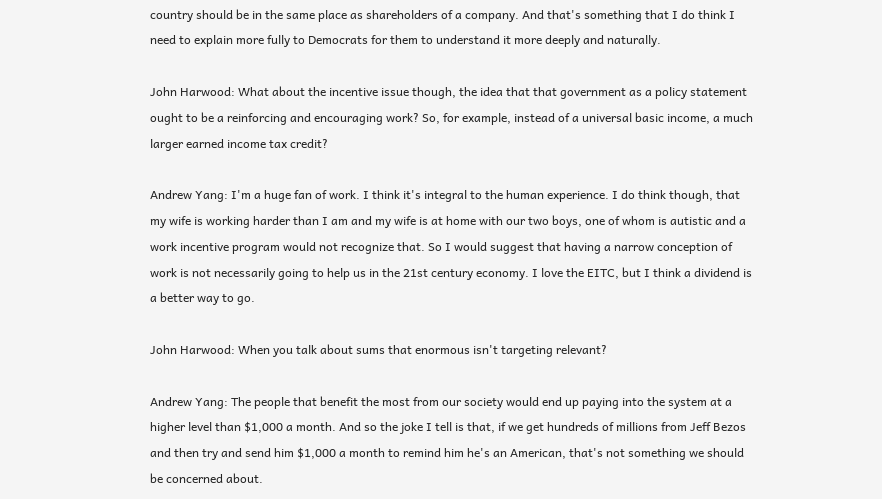country should be in the same place as shareholders of a company. And that's something that I do think I need to explain more fully to Democrats for them to understand it more deeply and naturally.

John Harwood: What about the incentive issue though, the idea that that government as a policy statement ought to be a reinforcing and encouraging work? So, for example, instead of a universal basic income, a much larger earned income tax credit?

Andrew Yang: I'm a huge fan of work. I think it's integral to the human experience. I do think though, that my wife is working harder than I am and my wife is at home with our two boys, one of whom is autistic and a work incentive program would not recognize that. So I would suggest that having a narrow conception of work is not necessarily going to help us in the 21st century economy. I love the EITC, but I think a dividend is a better way to go.

John Harwood: When you talk about sums that enormous isn't targeting relevant?

Andrew Yang: The people that benefit the most from our society would end up paying into the system at a higher level than $1,000 a month. And so the joke I tell is that, if we get hundreds of millions from Jeff Bezos and then try and send him $1,000 a month to remind him he's an American, that's not something we should be concerned about.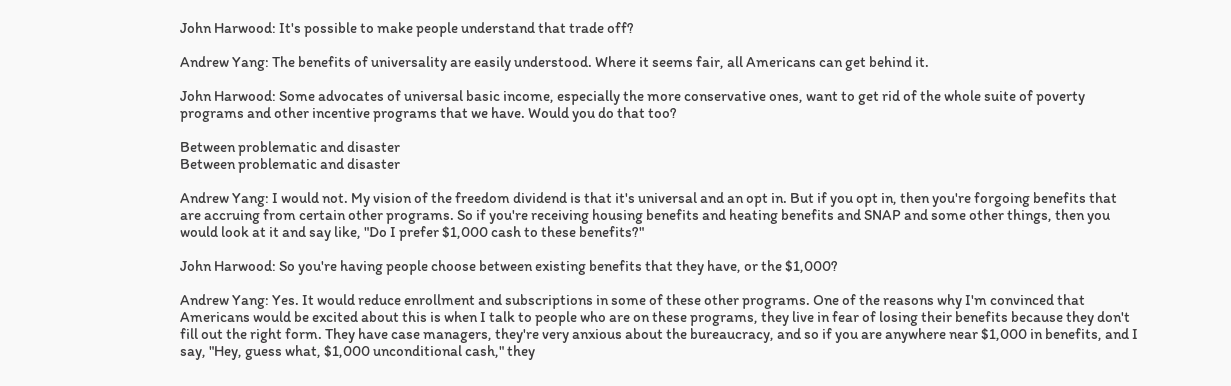John Harwood: It's possible to make people understand that trade off?

Andrew Yang: The benefits of universality are easily understood. Where it seems fair, all Americans can get behind it.

John Harwood: Some advocates of universal basic income, especially the more conservative ones, want to get rid of the whole suite of poverty programs and other incentive programs that we have. Would you do that too?

Between problematic and disaster
Between problematic and disaster

Andrew Yang: I would not. My vision of the freedom dividend is that it's universal and an opt in. But if you opt in, then you're forgoing benefits that are accruing from certain other programs. So if you're receiving housing benefits and heating benefits and SNAP and some other things, then you would look at it and say like, "Do I prefer $1,000 cash to these benefits?"

John Harwood: So you're having people choose between existing benefits that they have, or the $1,000?

Andrew Yang: Yes. It would reduce enrollment and subscriptions in some of these other programs. One of the reasons why I'm convinced that Americans would be excited about this is when I talk to people who are on these programs, they live in fear of losing their benefits because they don't fill out the right form. They have case managers, they're very anxious about the bureaucracy, and so if you are anywhere near $1,000 in benefits, and I say, "Hey, guess what, $1,000 unconditional cash," they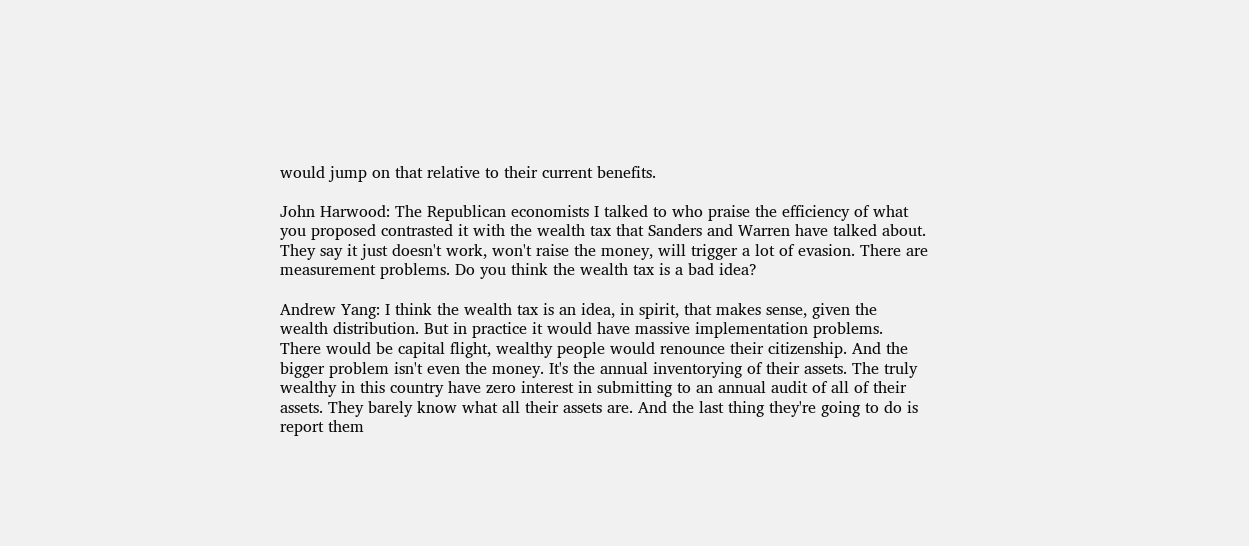would jump on that relative to their current benefits.

John Harwood: The Republican economists I talked to who praise the efficiency of what you proposed contrasted it with the wealth tax that Sanders and Warren have talked about. They say it just doesn't work, won't raise the money, will trigger a lot of evasion. There are measurement problems. Do you think the wealth tax is a bad idea?

Andrew Yang: I think the wealth tax is an idea, in spirit, that makes sense, given the wealth distribution. But in practice it would have massive implementation problems. There would be capital flight, wealthy people would renounce their citizenship. And the bigger problem isn't even the money. It's the annual inventorying of their assets. The truly wealthy in this country have zero interest in submitting to an annual audit of all of their assets. They barely know what all their assets are. And the last thing they're going to do is report them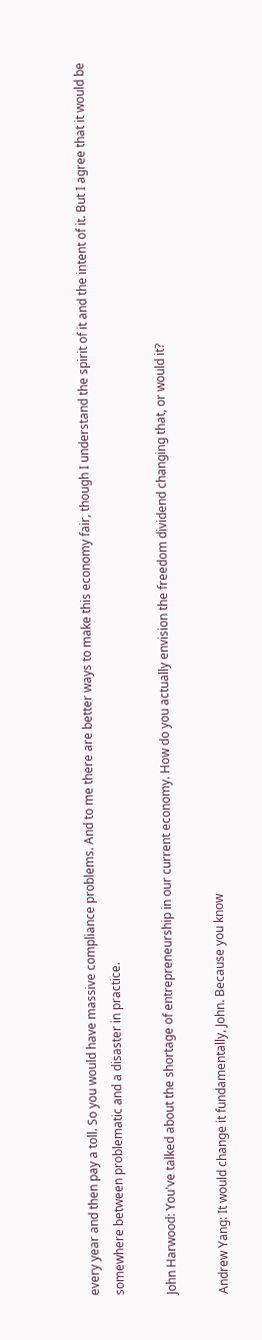every year and then pay a toll. So you would have massive compliance problems. And to me there are better ways to make this economy fair, though I understand the spirit of it and the intent of it. But I agree that it would be somewhere between problematic and a disaster in practice.

John Harwood: You've talked about the shortage of entrepreneurship in our current economy. How do you actually envision the freedom dividend changing that, or would it?

Andrew Yang: It would change it fundamentally, John. Because you know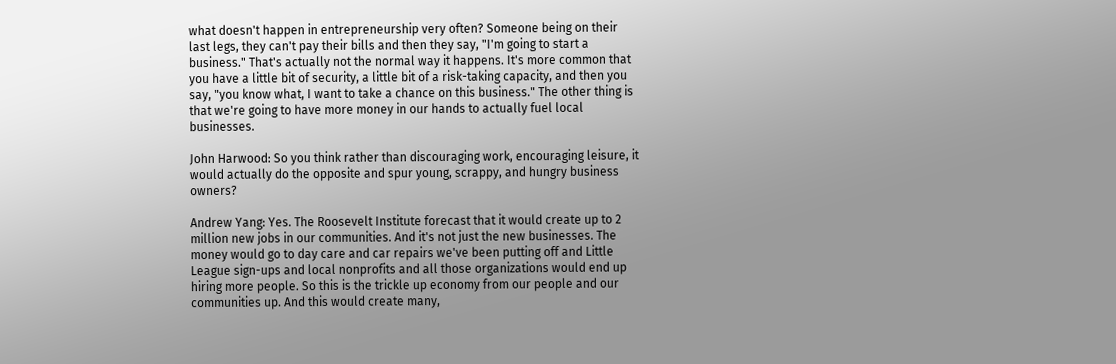what doesn't happen in entrepreneurship very often? Someone being on their last legs, they can't pay their bills and then they say, "I'm going to start a business." That's actually not the normal way it happens. It's more common that you have a little bit of security, a little bit of a risk-taking capacity, and then you say, "you know what, I want to take a chance on this business." The other thing is that we're going to have more money in our hands to actually fuel local businesses.

John Harwood: So you think rather than discouraging work, encouraging leisure, it would actually do the opposite and spur young, scrappy, and hungry business owners?

Andrew Yang: Yes. The Roosevelt Institute forecast that it would create up to 2 million new jobs in our communities. And it's not just the new businesses. The money would go to day care and car repairs we've been putting off and Little League sign-ups and local nonprofits and all those organizations would end up hiring more people. So this is the trickle up economy from our people and our communities up. And this would create many,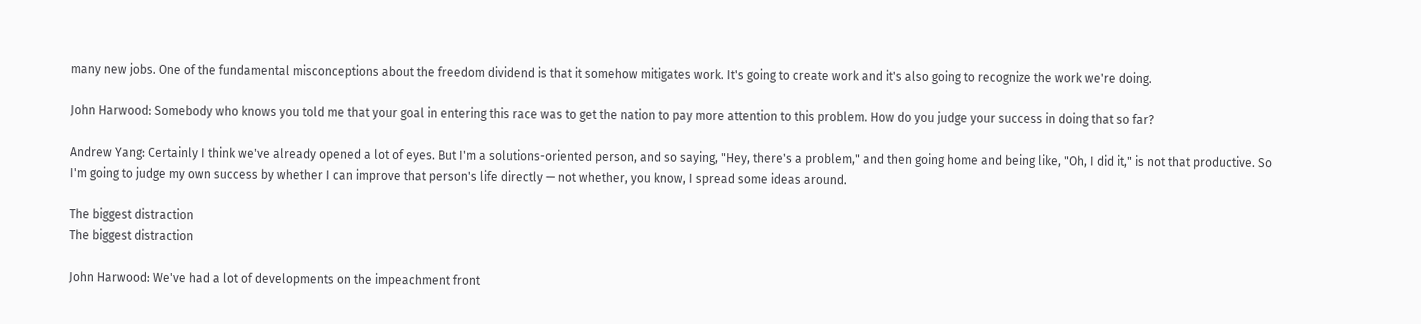many new jobs. One of the fundamental misconceptions about the freedom dividend is that it somehow mitigates work. It's going to create work and it's also going to recognize the work we're doing.

John Harwood: Somebody who knows you told me that your goal in entering this race was to get the nation to pay more attention to this problem. How do you judge your success in doing that so far?

Andrew Yang: Certainly I think we've already opened a lot of eyes. But I'm a solutions-oriented person, and so saying, "Hey, there's a problem," and then going home and being like, "Oh, I did it," is not that productive. So I'm going to judge my own success by whether I can improve that person's life directly — not whether, you know, I spread some ideas around.

The biggest distraction
The biggest distraction

John Harwood: We've had a lot of developments on the impeachment front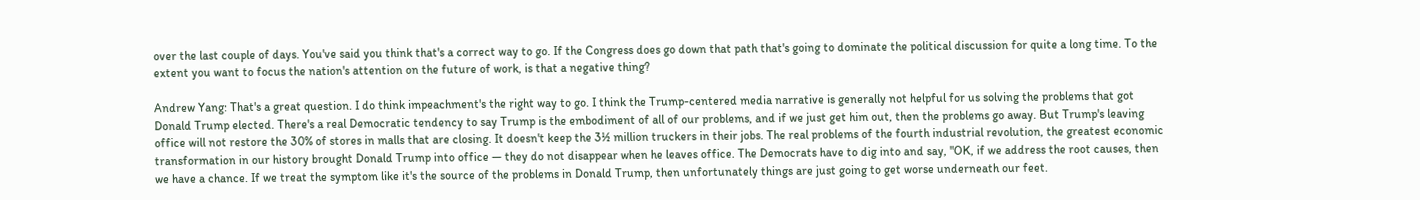over the last couple of days. You've said you think that's a correct way to go. If the Congress does go down that path that's going to dominate the political discussion for quite a long time. To the extent you want to focus the nation's attention on the future of work, is that a negative thing?

Andrew Yang: That's a great question. I do think impeachment's the right way to go. I think the Trump-centered media narrative is generally not helpful for us solving the problems that got Donald Trump elected. There's a real Democratic tendency to say Trump is the embodiment of all of our problems, and if we just get him out, then the problems go away. But Trump's leaving office will not restore the 30% of stores in malls that are closing. It doesn't keep the 3½ million truckers in their jobs. The real problems of the fourth industrial revolution, the greatest economic transformation in our history brought Donald Trump into office — they do not disappear when he leaves office. The Democrats have to dig into and say, "OK, if we address the root causes, then we have a chance. If we treat the symptom like it's the source of the problems in Donald Trump, then unfortunately things are just going to get worse underneath our feet.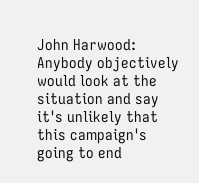John Harwood: Anybody objectively would look at the situation and say it's unlikely that this campaign's going to end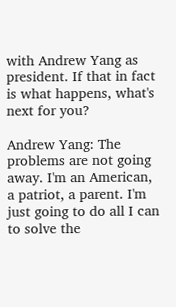with Andrew Yang as president. If that in fact is what happens, what's next for you?

Andrew Yang: The problems are not going away. I'm an American, a patriot, a parent. I'm just going to do all I can to solve the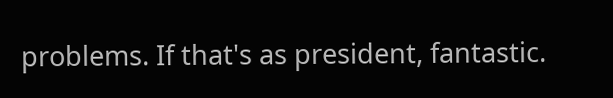problems. If that's as president, fantastic.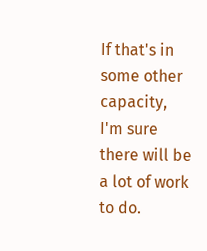If that's in some other capacity, I'm sure there will be a lot of work to do.